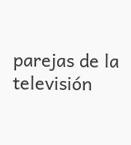parejas de la televisión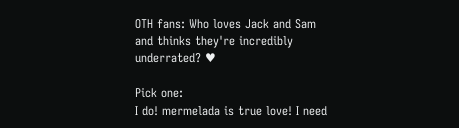OTH fans: Who loves Jack and Sam and thinks they're incredibly underrated? ♥

Pick one:
I do! mermelada is true love! I need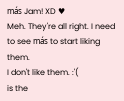más Jam! XD ♥
Meh. They're all right. I need to see más to start liking them.
I don't like them. :'(
is the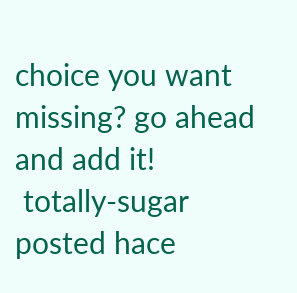choice you want missing? go ahead and add it!
 totally-sugar posted hace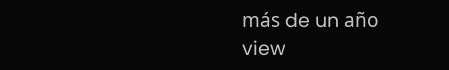más de un año
view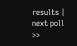results | next poll >>